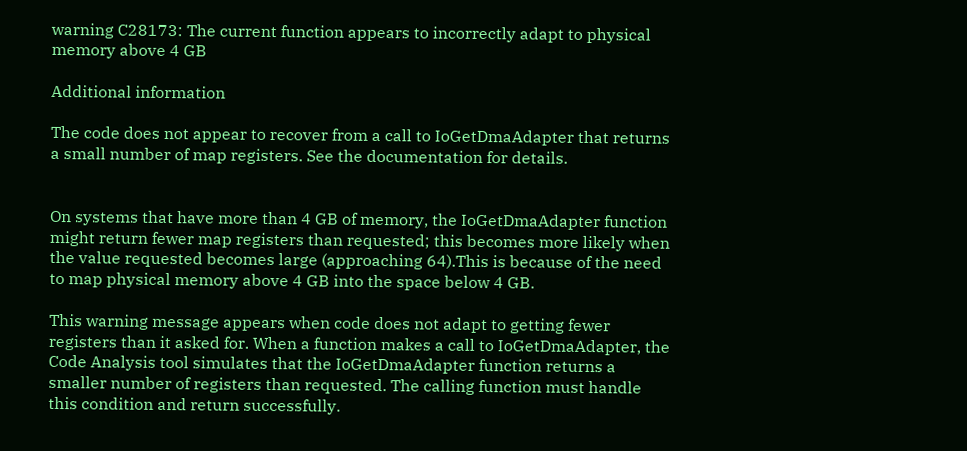warning C28173: The current function appears to incorrectly adapt to physical memory above 4 GB

Additional information

The code does not appear to recover from a call to IoGetDmaAdapter that returns a small number of map registers. See the documentation for details.


On systems that have more than 4 GB of memory, the IoGetDmaAdapter function might return fewer map registers than requested; this becomes more likely when the value requested becomes large (approaching 64).This is because of the need to map physical memory above 4 GB into the space below 4 GB.

This warning message appears when code does not adapt to getting fewer registers than it asked for. When a function makes a call to IoGetDmaAdapter, the Code Analysis tool simulates that the IoGetDmaAdapter function returns a smaller number of registers than requested. The calling function must handle this condition and return successfully.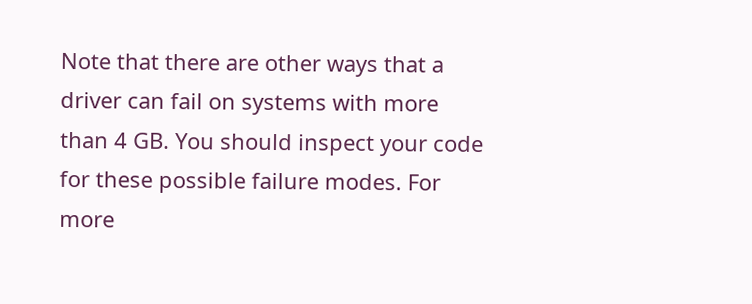Note that there are other ways that a driver can fail on systems with more than 4 GB. You should inspect your code for these possible failure modes. For more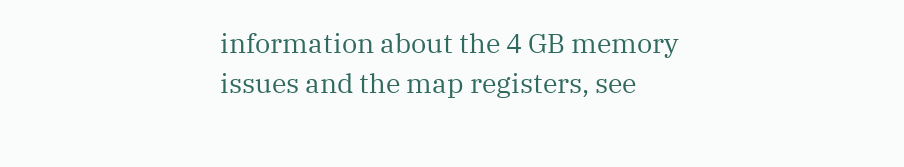information about the 4 GB memory issues and the map registers, see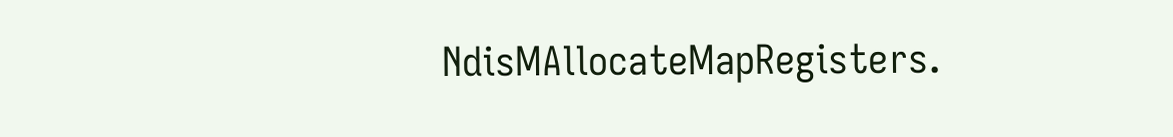NdisMAllocateMapRegisters.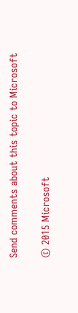Send comments about this topic to Microsoft

© 2015 Microsoft